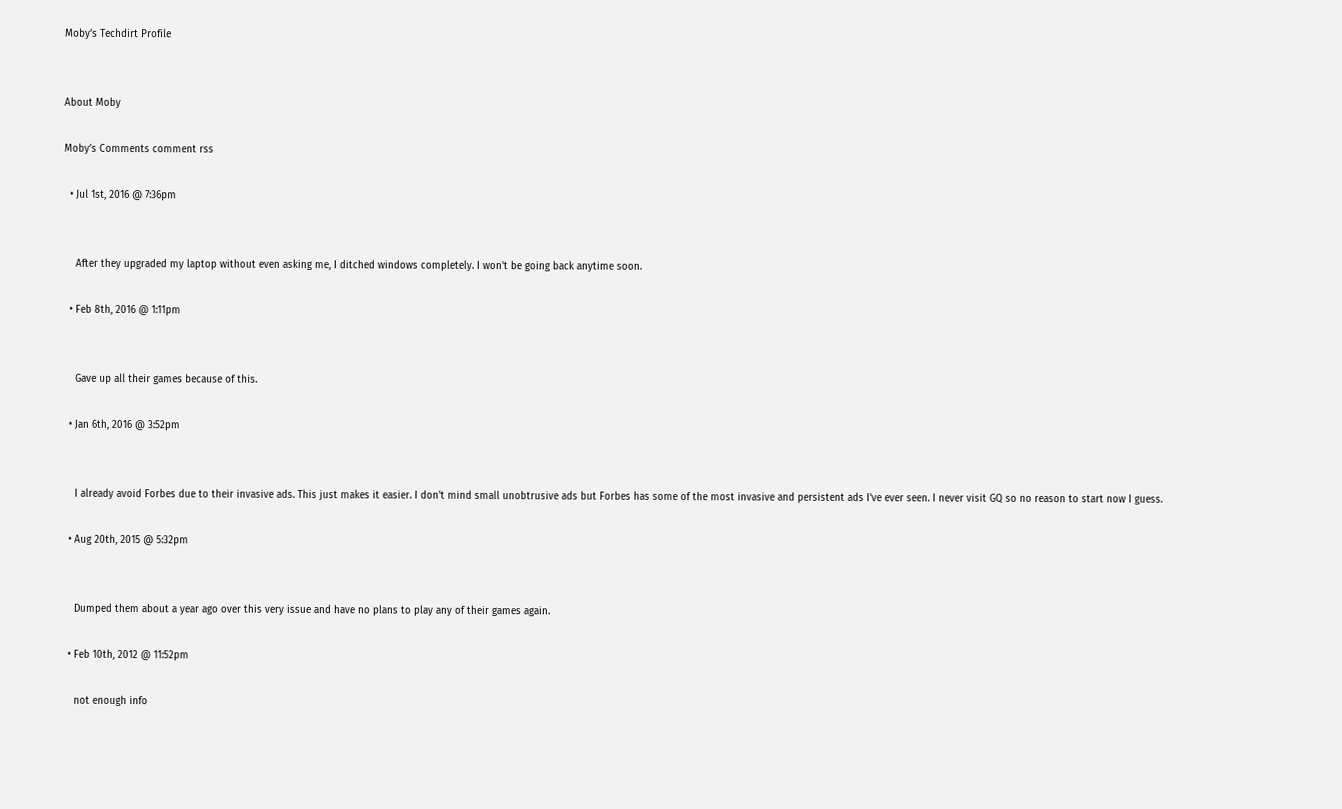Moby’s Techdirt Profile


About Moby

Moby’s Comments comment rss

  • Jul 1st, 2016 @ 7:36pm


    After they upgraded my laptop without even asking me, I ditched windows completely. I won't be going back anytime soon.

  • Feb 8th, 2016 @ 1:11pm


    Gave up all their games because of this.

  • Jan 6th, 2016 @ 3:52pm


    I already avoid Forbes due to their invasive ads. This just makes it easier. I don't mind small unobtrusive ads but Forbes has some of the most invasive and persistent ads I've ever seen. I never visit GQ so no reason to start now I guess.

  • Aug 20th, 2015 @ 5:32pm


    Dumped them about a year ago over this very issue and have no plans to play any of their games again.

  • Feb 10th, 2012 @ 11:52pm

    not enough info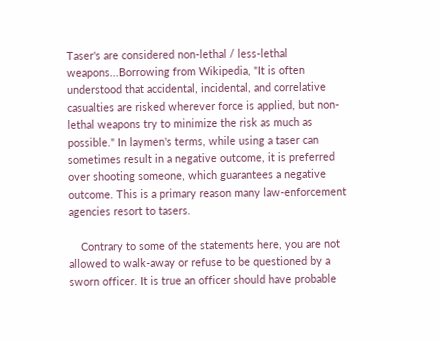Taser's are considered non-lethal / less-lethal weapons...Borrowing from Wikipedia, "It is often understood that accidental, incidental, and correlative casualties are risked wherever force is applied, but non-lethal weapons try to minimize the risk as much as possible." In laymen's terms, while using a taser can sometimes result in a negative outcome, it is preferred over shooting someone, which guarantees a negative outcome. This is a primary reason many law-enforcement agencies resort to tasers.

    Contrary to some of the statements here, you are not allowed to walk-away or refuse to be questioned by a sworn officer. It is true an officer should have probable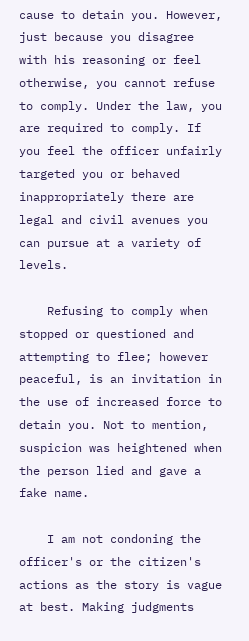cause to detain you. However, just because you disagree with his reasoning or feel otherwise, you cannot refuse to comply. Under the law, you are required to comply. If you feel the officer unfairly targeted you or behaved inappropriately there are legal and civil avenues you can pursue at a variety of levels.

    Refusing to comply when stopped or questioned and attempting to flee; however peaceful, is an invitation in the use of increased force to detain you. Not to mention, suspicion was heightened when the person lied and gave a fake name.

    I am not condoning the officer's or the citizen's actions as the story is vague at best. Making judgments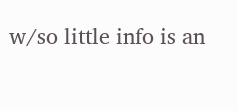w/so little info is an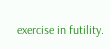exercise in futility.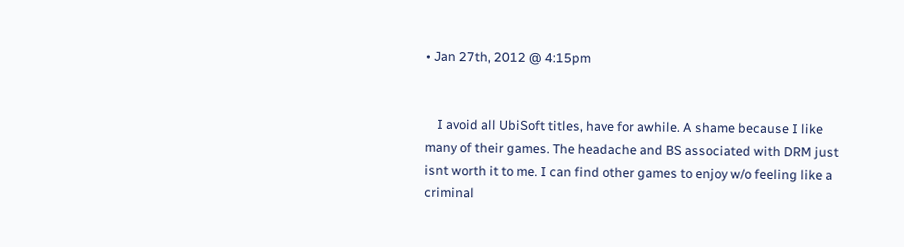• Jan 27th, 2012 @ 4:15pm


    I avoid all UbiSoft titles, have for awhile. A shame because I like many of their games. The headache and BS associated with DRM just isnt worth it to me. I can find other games to enjoy w/o feeling like a criminal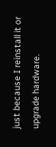just because I reinstall it or upgrade hardware.